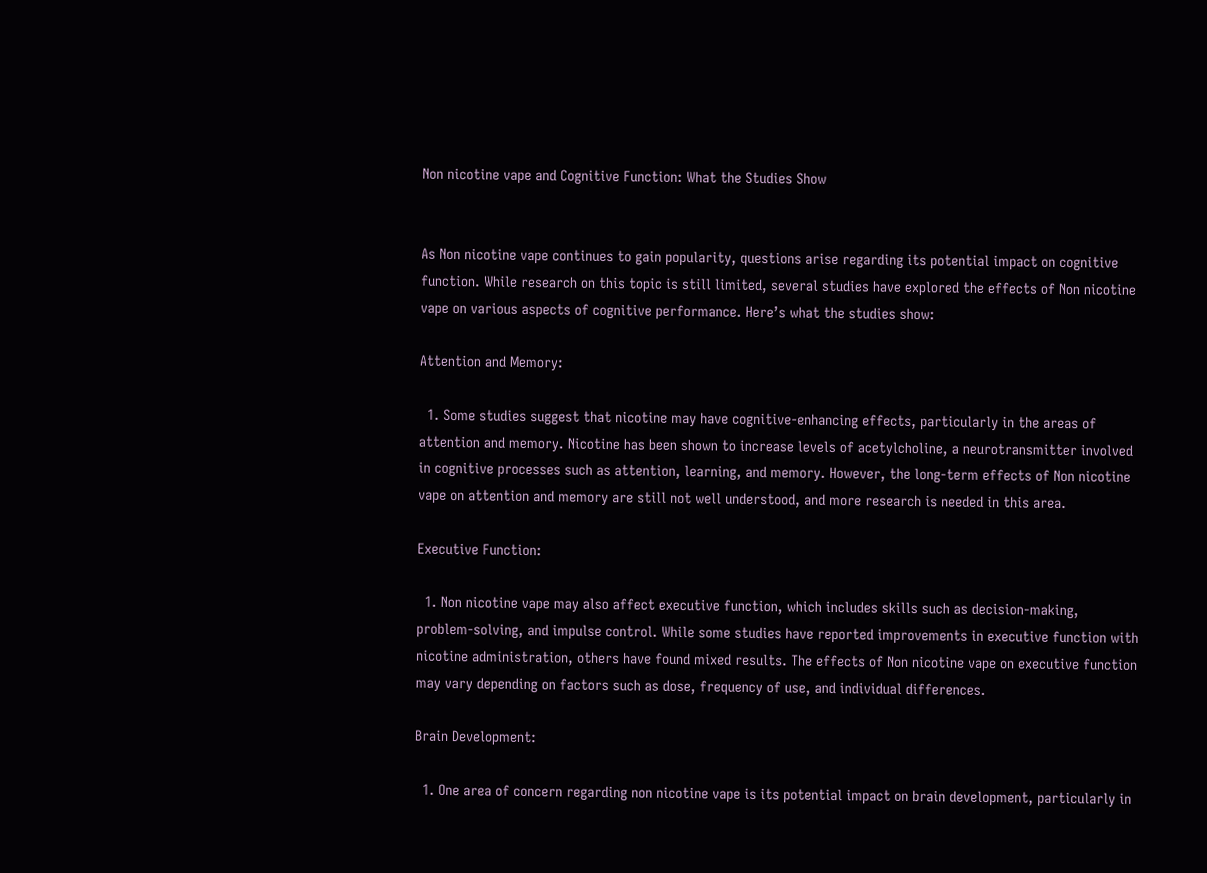Non nicotine vape and Cognitive Function: What the Studies Show


As Non nicotine vape continues to gain popularity, questions arise regarding its potential impact on cognitive function. While research on this topic is still limited, several studies have explored the effects of Non nicotine vape on various aspects of cognitive performance. Here’s what the studies show:

Attention and Memory:

  1. Some studies suggest that nicotine may have cognitive-enhancing effects, particularly in the areas of attention and memory. Nicotine has been shown to increase levels of acetylcholine, a neurotransmitter involved in cognitive processes such as attention, learning, and memory. However, the long-term effects of Non nicotine vape on attention and memory are still not well understood, and more research is needed in this area.

Executive Function:

  1. Non nicotine vape may also affect executive function, which includes skills such as decision-making, problem-solving, and impulse control. While some studies have reported improvements in executive function with nicotine administration, others have found mixed results. The effects of Non nicotine vape on executive function may vary depending on factors such as dose, frequency of use, and individual differences.

Brain Development:

  1. One area of concern regarding non nicotine vape is its potential impact on brain development, particularly in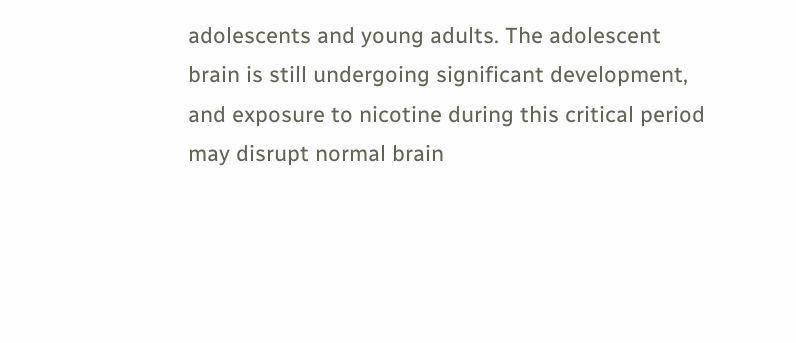adolescents and young adults. The adolescent brain is still undergoing significant development, and exposure to nicotine during this critical period may disrupt normal brain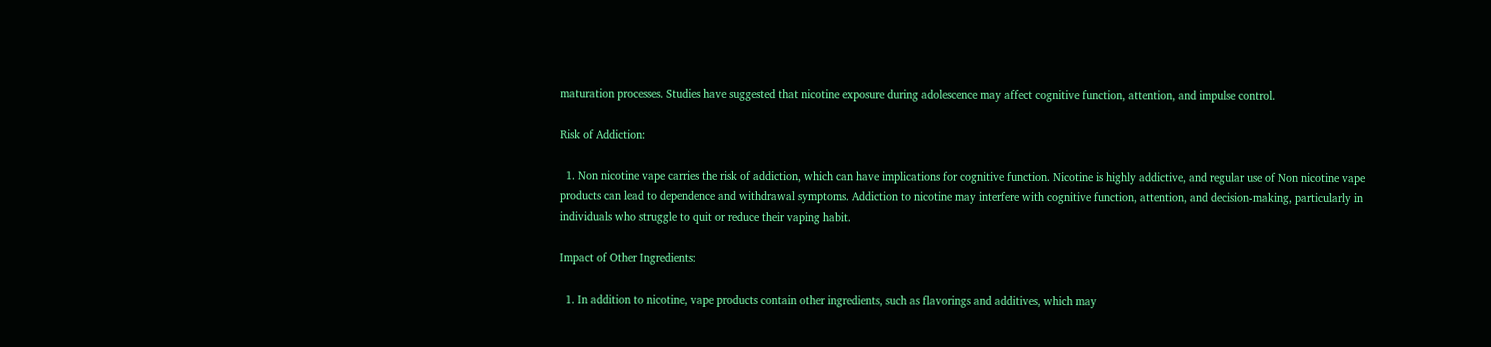maturation processes. Studies have suggested that nicotine exposure during adolescence may affect cognitive function, attention, and impulse control.

Risk of Addiction:

  1. Non nicotine vape carries the risk of addiction, which can have implications for cognitive function. Nicotine is highly addictive, and regular use of Non nicotine vape products can lead to dependence and withdrawal symptoms. Addiction to nicotine may interfere with cognitive function, attention, and decision-making, particularly in individuals who struggle to quit or reduce their vaping habit.

Impact of Other Ingredients:

  1. In addition to nicotine, vape products contain other ingredients, such as flavorings and additives, which may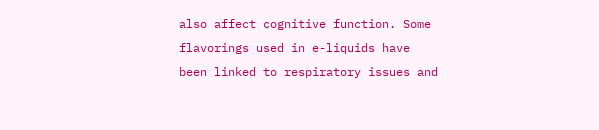also affect cognitive function. Some flavorings used in e-liquids have been linked to respiratory issues and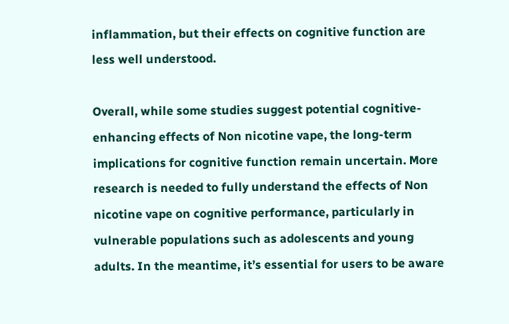inflammation, but their effects on cognitive function are less well understood.

Overall, while some studies suggest potential cognitive-enhancing effects of Non nicotine vape, the long-term implications for cognitive function remain uncertain. More research is needed to fully understand the effects of Non nicotine vape on cognitive performance, particularly in vulnerable populations such as adolescents and young adults. In the meantime, it’s essential for users to be aware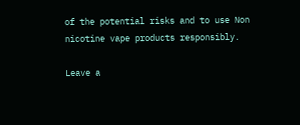of the potential risks and to use Non nicotine vape products responsibly.

Leave a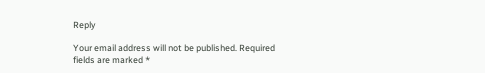Reply

Your email address will not be published. Required fields are marked *